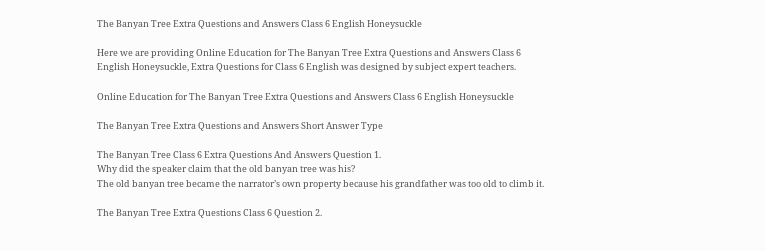The Banyan Tree Extra Questions and Answers Class 6 English Honeysuckle

Here we are providing Online Education for The Banyan Tree Extra Questions and Answers Class 6 English Honeysuckle, Extra Questions for Class 6 English was designed by subject expert teachers.

Online Education for The Banyan Tree Extra Questions and Answers Class 6 English Honeysuckle

The Banyan Tree Extra Questions and Answers Short Answer Type

The Banyan Tree Class 6 Extra Questions And Answers Question 1.
Why did the speaker claim that the old banyan tree was his?
The old banyan tree became the narrator’s own property because his grandfather was too old to climb it.

The Banyan Tree Extra Questions Class 6 Question 2.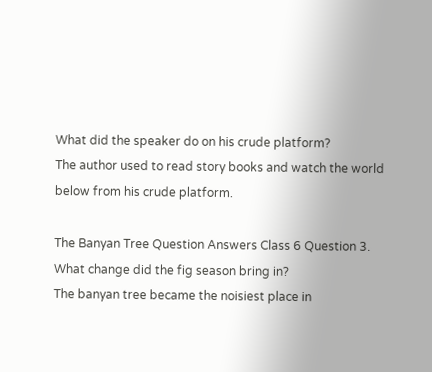What did the speaker do on his crude platform?
The author used to read story books and watch the world below from his crude platform.

The Banyan Tree Question Answers Class 6 Question 3.
What change did the fig season bring in?
The banyan tree became the noisiest place in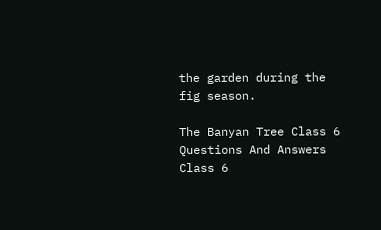the garden during the fig season.

The Banyan Tree Class 6 Questions And Answers Class 6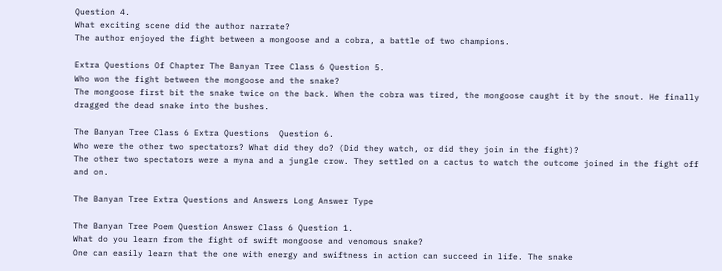Question 4.
What exciting scene did the author narrate?
The author enjoyed the fight between a mongoose and a cobra, a battle of two champions.

Extra Questions Of Chapter The Banyan Tree Class 6 Question 5.
Who won the fight between the mongoose and the snake?
The mongoose first bit the snake twice on the back. When the cobra was tired, the mongoose caught it by the snout. He finally dragged the dead snake into the bushes.

The Banyan Tree Class 6 Extra Questions  Question 6.
Who were the other two spectators? What did they do? (Did they watch, or did they join in the fight)?
The other two spectators were a myna and a jungle crow. They settled on a cactus to watch the outcome joined in the fight off and on.

The Banyan Tree Extra Questions and Answers Long Answer Type

The Banyan Tree Poem Question Answer Class 6 Question 1.
What do you learn from the fight of swift mongoose and venomous snake?
One can easily learn that the one with energy and swiftness in action can succeed in life. The snake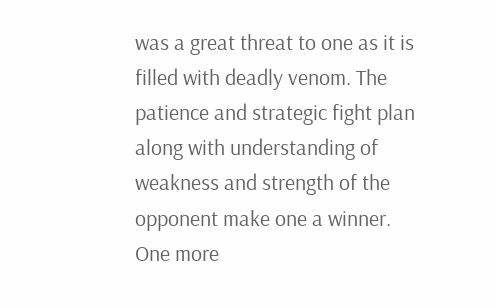was a great threat to one as it is filled with deadly venom. The patience and strategic fight plan along with understanding of weakness and strength of the opponent make one a winner. One more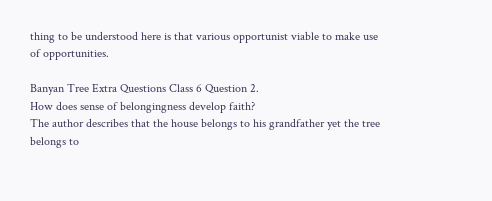thing to be understood here is that various opportunist viable to make use of opportunities.

Banyan Tree Extra Questions Class 6 Question 2.
How does sense of belongingness develop faith?
The author describes that the house belongs to his grandfather yet the tree belongs to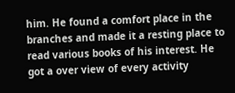him. He found a comfort place in the branches and made it a resting place to read various books of his interest. He got a over view of every activity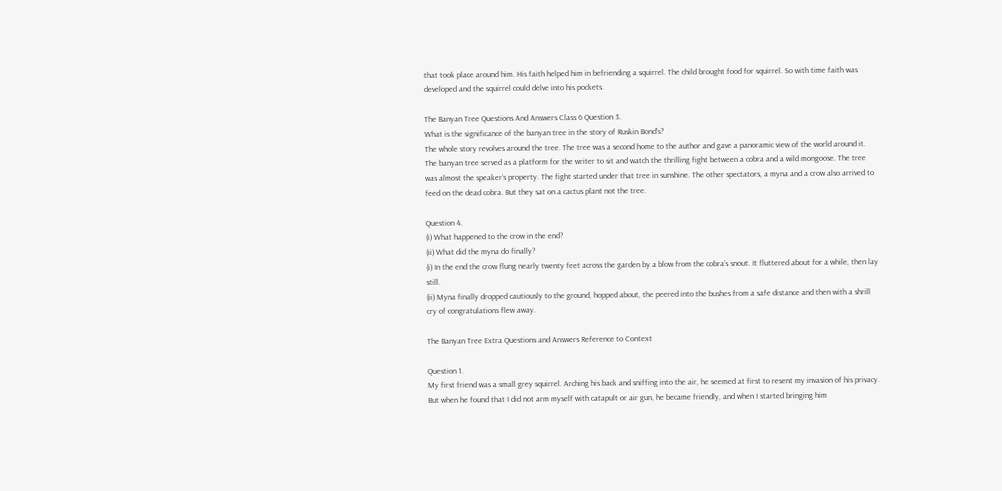that took place around him. His faith helped him in befriending a squirrel. The child brought food for squirrel. So with time faith was developed and the squirrel could delve into his pockets.

The Banyan Tree Questions And Answers Class 6 Question 3.
What is the significance of the banyan tree in the story of Ruskin Bond’s?
The whole story revolves around the tree. The tree was a second home to the author and gave a panoramic view of the world around it. The banyan tree served as a platform for the writer to sit and watch the thrilling fight between a cobra and a wild mongoose. The tree was almost the speaker’s property. The fight started under that tree in sunshine. The other spectators, a myna and a crow also arrived to feed on the dead cobra. But they sat on a cactus plant not the tree.

Question 4.
(i) What happened to the crow in the end?
(ii) What did the myna do finally?
(i) In the end the crow flung nearly twenty feet across the garden by a blow from the cobra’s snout. It fluttered about for a while, then lay still.
(ii) Myna finally dropped cautiously to the ground, hopped about, the peered into the bushes from a safe distance and then with a shrill cry of congratulations flew away.

The Banyan Tree Extra Questions and Answers Reference to Context

Question 1.
My first friend was a small grey squirrel. Arching his back and sniffing into the air, he seemed at first to resent my invasion of his privacy. But when he found that I did not arm myself with catapult or air gun, he became friendly, and when I started bringing him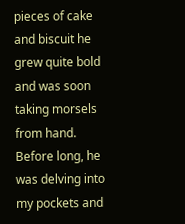pieces of cake and biscuit he grew quite bold and was soon taking morsels from hand. Before long, he was delving into my pockets and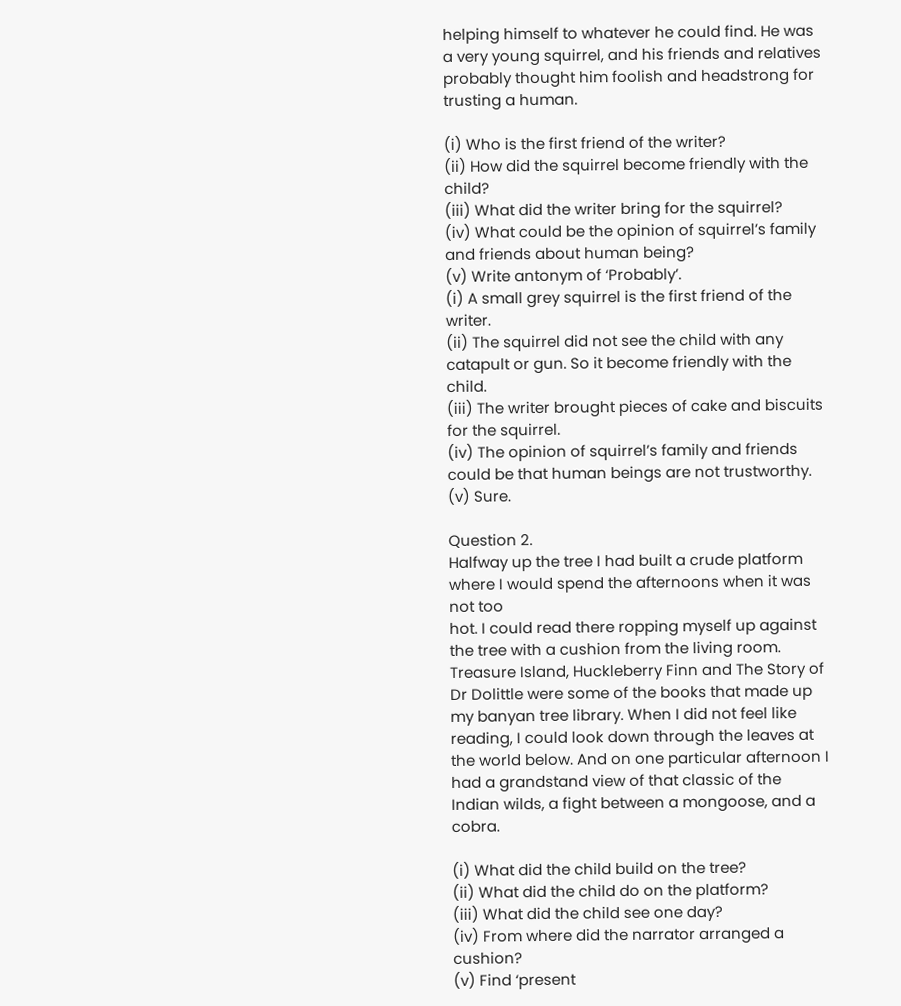helping himself to whatever he could find. He was a very young squirrel, and his friends and relatives probably thought him foolish and headstrong for trusting a human.

(i) Who is the first friend of the writer?
(ii) How did the squirrel become friendly with the child?
(iii) What did the writer bring for the squirrel?
(iv) What could be the opinion of squirrel’s family and friends about human being?
(v) Write antonym of ‘Probably’.
(i) A small grey squirrel is the first friend of the writer.
(ii) The squirrel did not see the child with any catapult or gun. So it become friendly with the child.
(iii) The writer brought pieces of cake and biscuits for the squirrel.
(iv) The opinion of squirrel’s family and friends could be that human beings are not trustworthy.
(v) Sure.

Question 2.
Halfway up the tree I had built a crude platform where I would spend the afternoons when it was not too
hot. I could read there ropping myself up against the tree with a cushion from the living room. Treasure Island, Huckleberry Finn and The Story of Dr Dolittle were some of the books that made up my banyan tree library. When I did not feel like reading, I could look down through the leaves at the world below. And on one particular afternoon I had a grandstand view of that classic of the Indian wilds, a fight between a mongoose, and a cobra.

(i) What did the child build on the tree?
(ii) What did the child do on the platform?
(iii) What did the child see one day?
(iv) From where did the narrator arranged a cushion?
(v) Find ‘present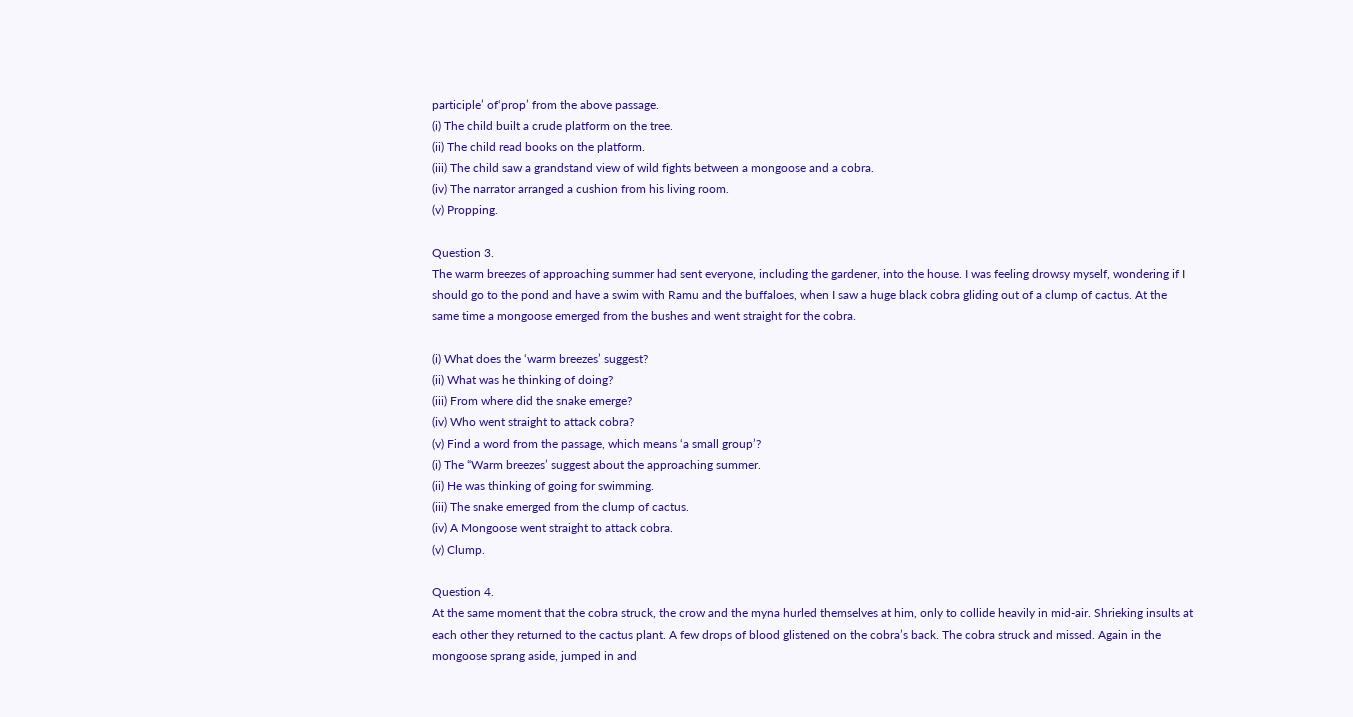participle’ of‘prop’ from the above passage.
(i) The child built a crude platform on the tree.
(ii) The child read books on the platform.
(iii) The child saw a grandstand view of wild fights between a mongoose and a cobra.
(iv) The narrator arranged a cushion from his living room.
(v) Propping.

Question 3.
The warm breezes of approaching summer had sent everyone, including the gardener, into the house. I was feeling drowsy myself, wondering if I should go to the pond and have a swim with Ramu and the buffaloes, when I saw a huge black cobra gliding out of a clump of cactus. At the same time a mongoose emerged from the bushes and went straight for the cobra.

(i) What does the ‘warm breezes’ suggest?
(ii) What was he thinking of doing?
(iii) From where did the snake emerge?
(iv) Who went straight to attack cobra?
(v) Find a word from the passage, which means ‘a small group’?
(i) The “Warm breezes’ suggest about the approaching summer.
(ii) He was thinking of going for swimming.
(iii) The snake emerged from the clump of cactus.
(iv) A Mongoose went straight to attack cobra.
(v) Clump.

Question 4.
At the same moment that the cobra struck, the crow and the myna hurled themselves at him, only to collide heavily in mid-air. Shrieking insults at each other they returned to the cactus plant. A few drops of blood glistened on the cobra’s back. The cobra struck and missed. Again in the mongoose sprang aside, jumped in and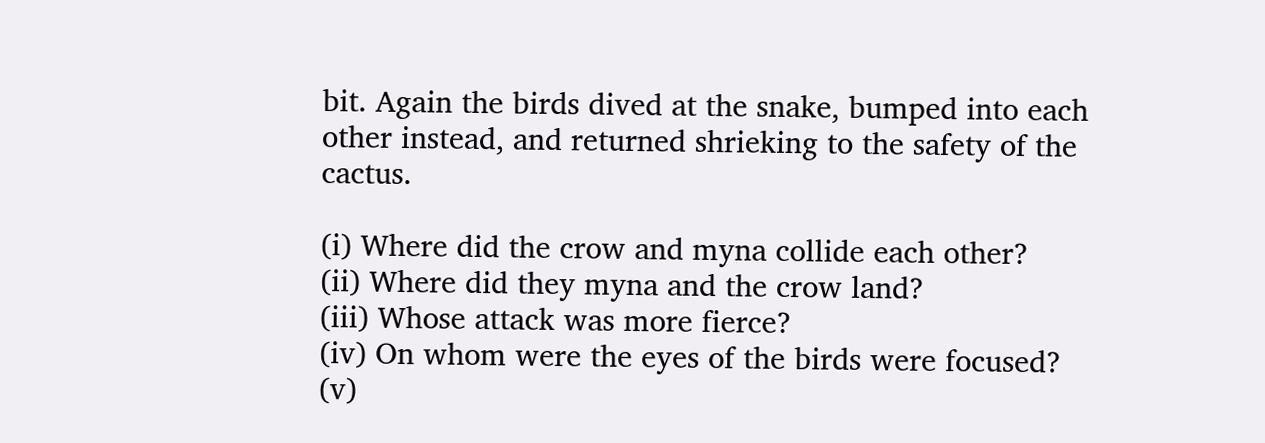bit. Again the birds dived at the snake, bumped into each other instead, and returned shrieking to the safety of the cactus.

(i) Where did the crow and myna collide each other?
(ii) Where did they myna and the crow land?
(iii) Whose attack was more fierce?
(iv) On whom were the eyes of the birds were focused?
(v)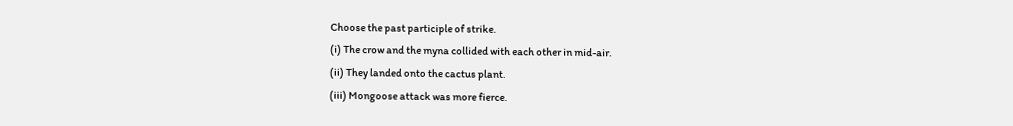Choose the past participle of strike.
(i) The crow and the myna collided with each other in mid-air.
(ii) They landed onto the cactus plant.
(iii) Mongoose attack was more fierce.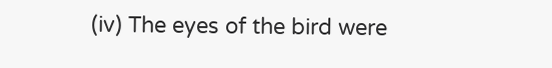(iv) The eyes of the bird were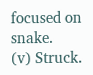focused on snake.
(v) Struck.